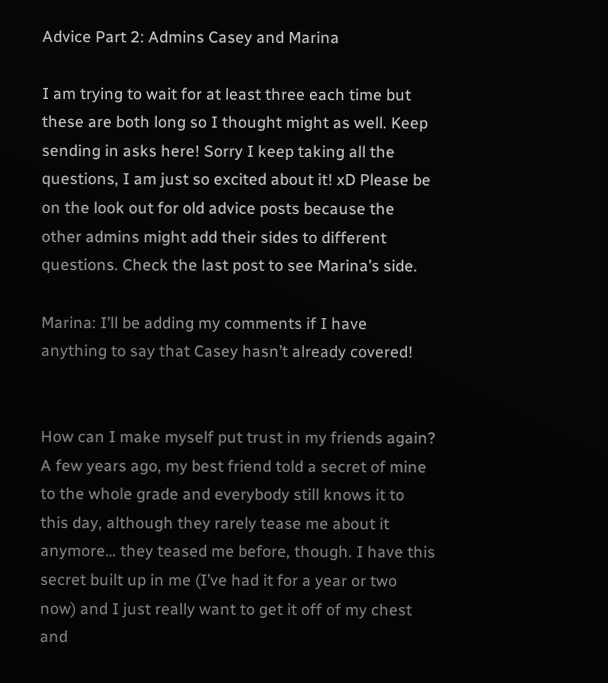Advice Part 2: Admins Casey and Marina

I am trying to wait for at least three each time but these are both long so I thought might as well. Keep sending in asks here! Sorry I keep taking all the questions, I am just so excited about it! xD Please be on the look out for old advice posts because the other admins might add their sides to different questions. Check the last post to see Marina’s side.

Marina: I’ll be adding my comments if I have anything to say that Casey hasn’t already covered!


How can I make myself put trust in my friends again? A few years ago, my best friend told a secret of mine to the whole grade and everybody still knows it to this day, although they rarely tease me about it anymore… they teased me before, though. I have this secret built up in me (I’ve had it for a year or two now) and I just really want to get it off of my chest and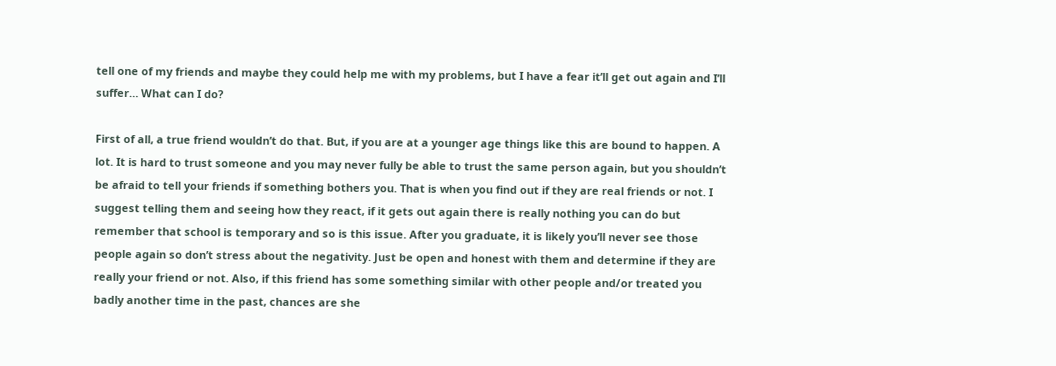tell one of my friends and maybe they could help me with my problems, but I have a fear it’ll get out again and I’ll suffer… What can I do?

First of all, a true friend wouldn’t do that. But, if you are at a younger age things like this are bound to happen. A lot. It is hard to trust someone and you may never fully be able to trust the same person again, but you shouldn’t be afraid to tell your friends if something bothers you. That is when you find out if they are real friends or not. I suggest telling them and seeing how they react, if it gets out again there is really nothing you can do but remember that school is temporary and so is this issue. After you graduate, it is likely you’ll never see those people again so don’t stress about the negativity. Just be open and honest with them and determine if they are really your friend or not. Also, if this friend has some something similar with other people and/or treated you badly another time in the past, chances are she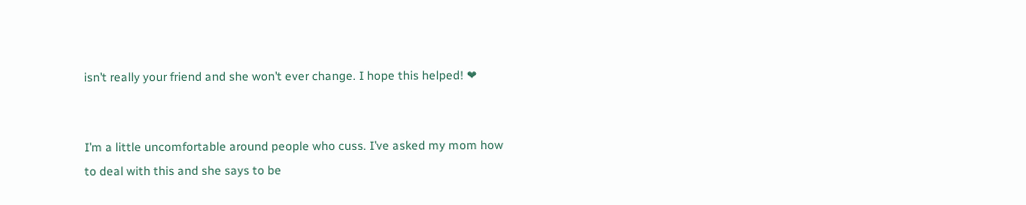isn’t really your friend and she won’t ever change. I hope this helped! ❤


I’m a little uncomfortable around people who cuss. I’ve asked my mom how to deal with this and she says to be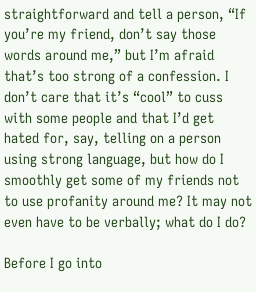straightforward and tell a person, “If you’re my friend, don’t say those words around me,” but I’m afraid that’s too strong of a confession. I don’t care that it’s “cool” to cuss with some people and that I’d get hated for, say, telling on a person using strong language, but how do I smoothly get some of my friends not to use profanity around me? It may not even have to be verbally; what do I do?

Before I go into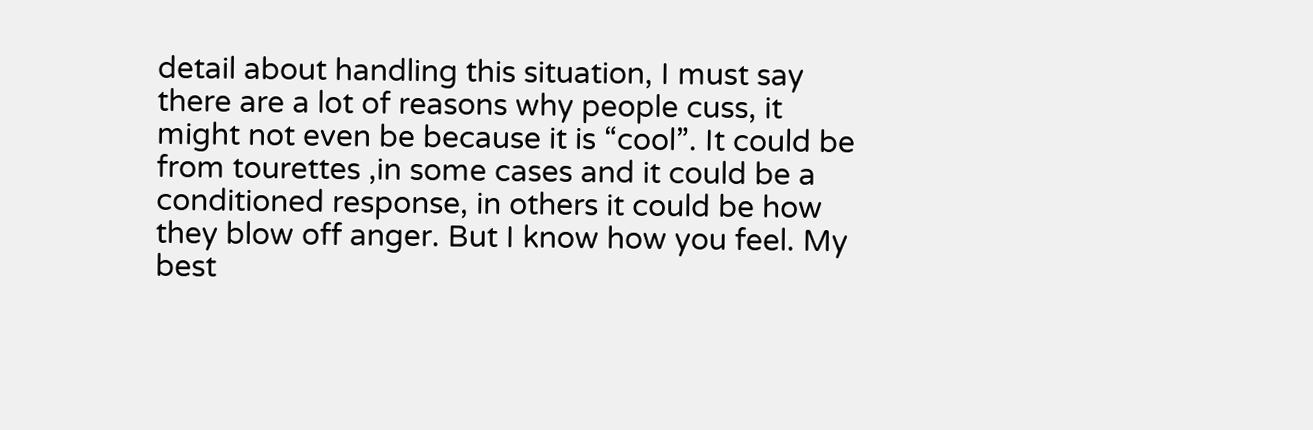detail about handling this situation, I must say there are a lot of reasons why people cuss, it might not even be because it is “cool”. It could be from tourettes ,in some cases and it could be a conditioned response, in others it could be how they blow off anger. But I know how you feel. My best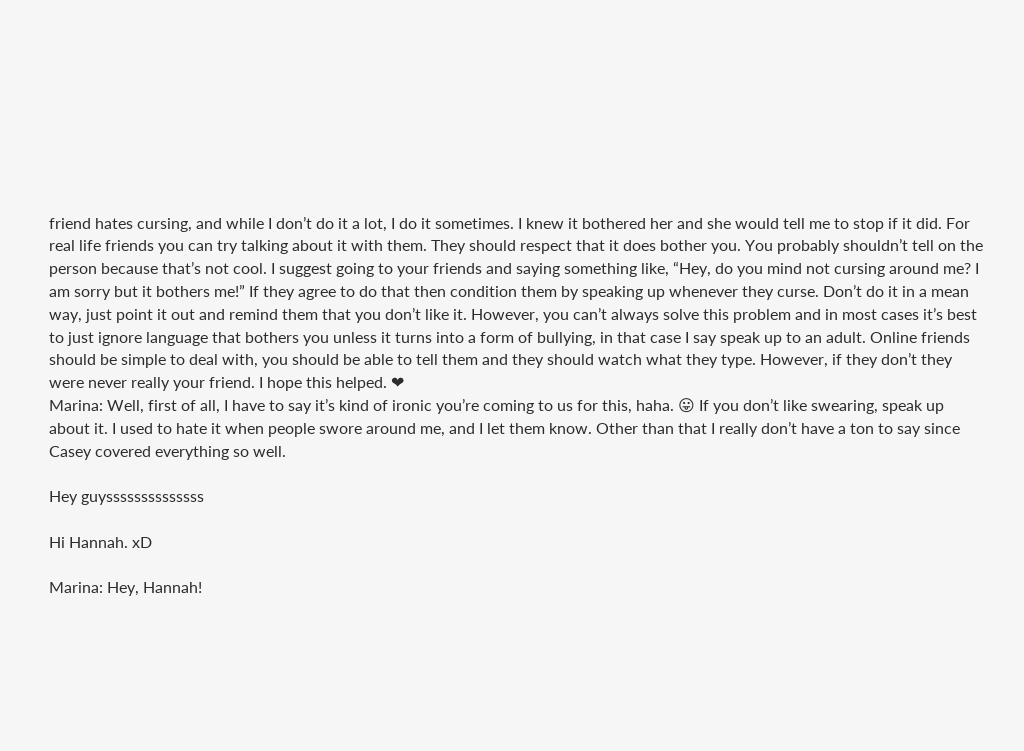friend hates cursing, and while I don’t do it a lot, I do it sometimes. I knew it bothered her and she would tell me to stop if it did. For real life friends you can try talking about it with them. They should respect that it does bother you. You probably shouldn’t tell on the person because that’s not cool. I suggest going to your friends and saying something like, “Hey, do you mind not cursing around me? I am sorry but it bothers me!” If they agree to do that then condition them by speaking up whenever they curse. Don’t do it in a mean way, just point it out and remind them that you don’t like it. However, you can’t always solve this problem and in most cases it’s best to just ignore language that bothers you unless it turns into a form of bullying, in that case I say speak up to an adult. Online friends should be simple to deal with, you should be able to tell them and they should watch what they type. However, if they don’t they were never really your friend. I hope this helped. ❤
Marina: Well, first of all, I have to say it’s kind of ironic you’re coming to us for this, haha. 😛 If you don’t like swearing, speak up about it. I used to hate it when people swore around me, and I let them know. Other than that I really don’t have a ton to say since Casey covered everything so well.

Hey guyssssssssssssss

Hi Hannah. xD

Marina: Hey, Hannah!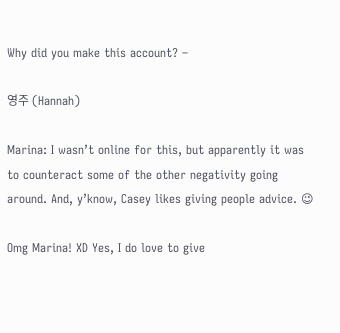Why did you make this account? –

영주 (Hannah)

Marina: I wasn’t online for this, but apparently it was to counteract some of the other negativity going around. And, y’know, Casey likes giving people advice. 😉

Omg Marina! XD Yes, I do love to give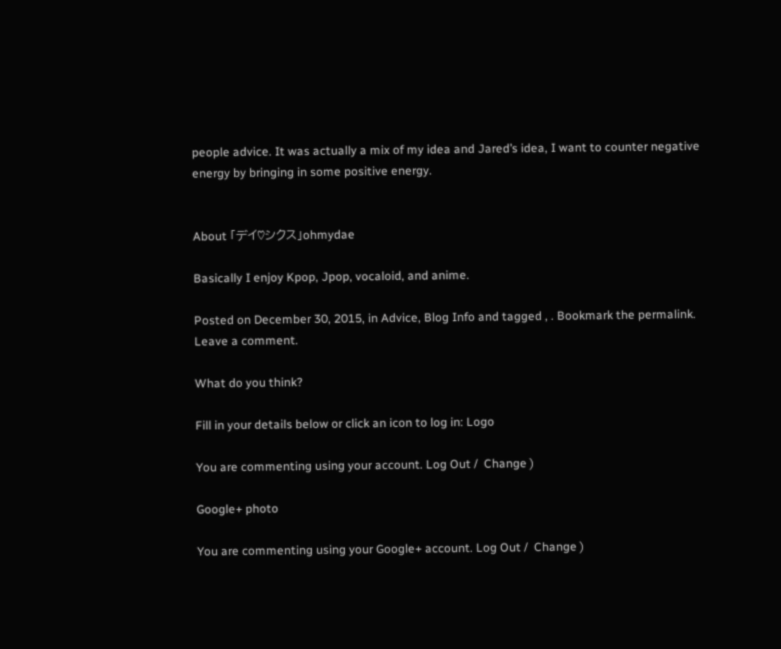people advice. It was actually a mix of my idea and Jared’s idea, I want to counter negative energy by bringing in some positive energy.


About 「デイ♡シクス」ohmydae

Basically I enjoy Kpop, Jpop, vocaloid, and anime.

Posted on December 30, 2015, in Advice, Blog Info and tagged , . Bookmark the permalink. Leave a comment.

What do you think?

Fill in your details below or click an icon to log in: Logo

You are commenting using your account. Log Out /  Change )

Google+ photo

You are commenting using your Google+ account. Log Out /  Change )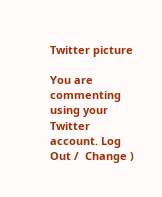Twitter picture

You are commenting using your Twitter account. Log Out /  Change )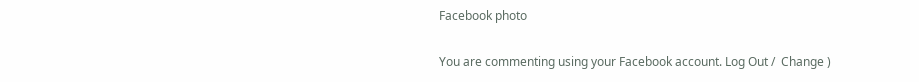Facebook photo

You are commenting using your Facebook account. Log Out /  Change )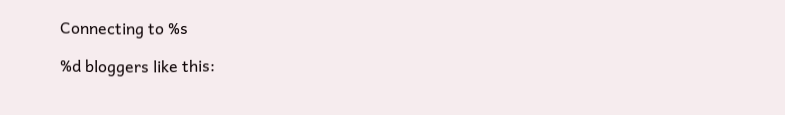Connecting to %s

%d bloggers like this: